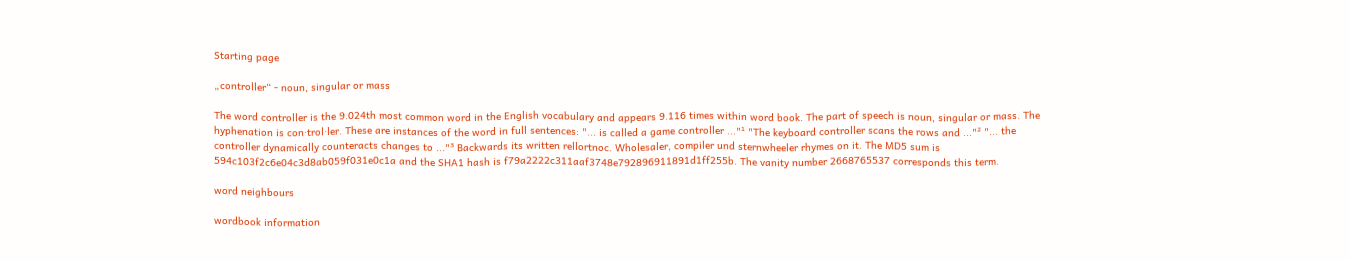Starting page

„controller“ - noun, singular or mass

The word controller is the 9.024th most common word in the English vocabulary and appears 9.116 times within word book. The part of speech is noun, singular or mass. The hyphenation is con·trol·ler. These are instances of the word in full sentences: "... is called a game controller ..."¹ "The keyboard controller scans the rows and ..."² "... the controller dynamically counteracts changes to ..."³ Backwards its written rellortnoc. Wholesaler, compiler und sternwheeler rhymes on it. The MD5 sum is 594c103f2c6e04c3d8ab059f031e0c1a and the SHA1 hash is f79a2222c311aaf3748e792896911891d1ff255b. The vanity number 2668765537 corresponds this term.

word neighbours

wordbook information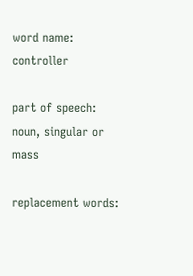word name: controller

part of speech: noun, singular or mass

replacement words: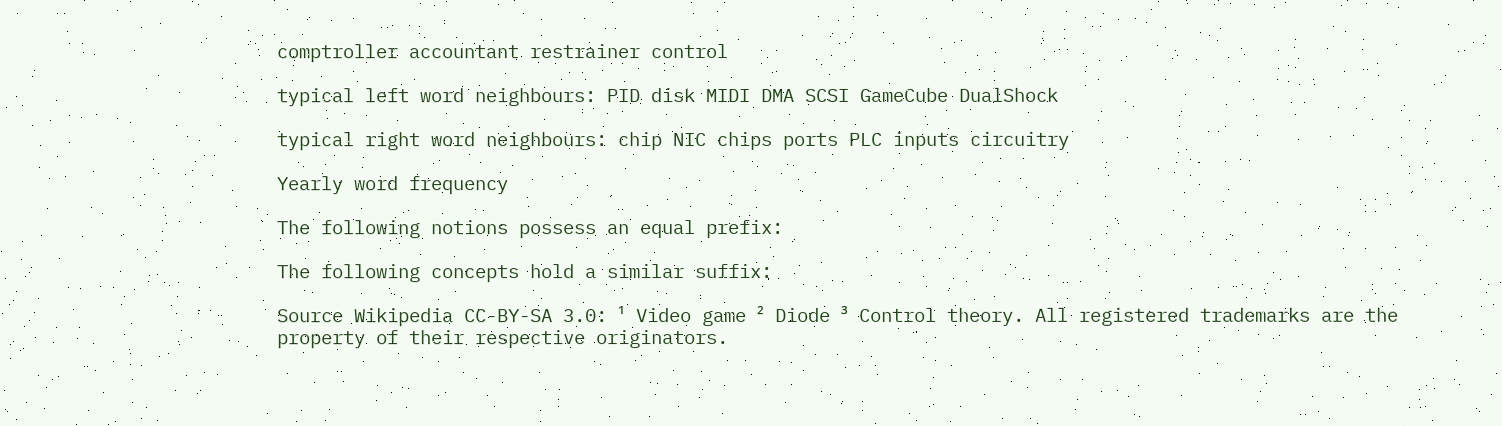comptroller accountant restrainer control

typical left word neighbours: PID disk MIDI DMA SCSI GameCube DualShock

typical right word neighbours: chip NIC chips ports PLC inputs circuitry

Yearly word frequency

The following notions possess an equal prefix:

The following concepts hold a similar suffix:

Source Wikipedia CC-BY-SA 3.0: ¹ Video game ² Diode ³ Control theory. All registered trademarks are the property of their respective originators.